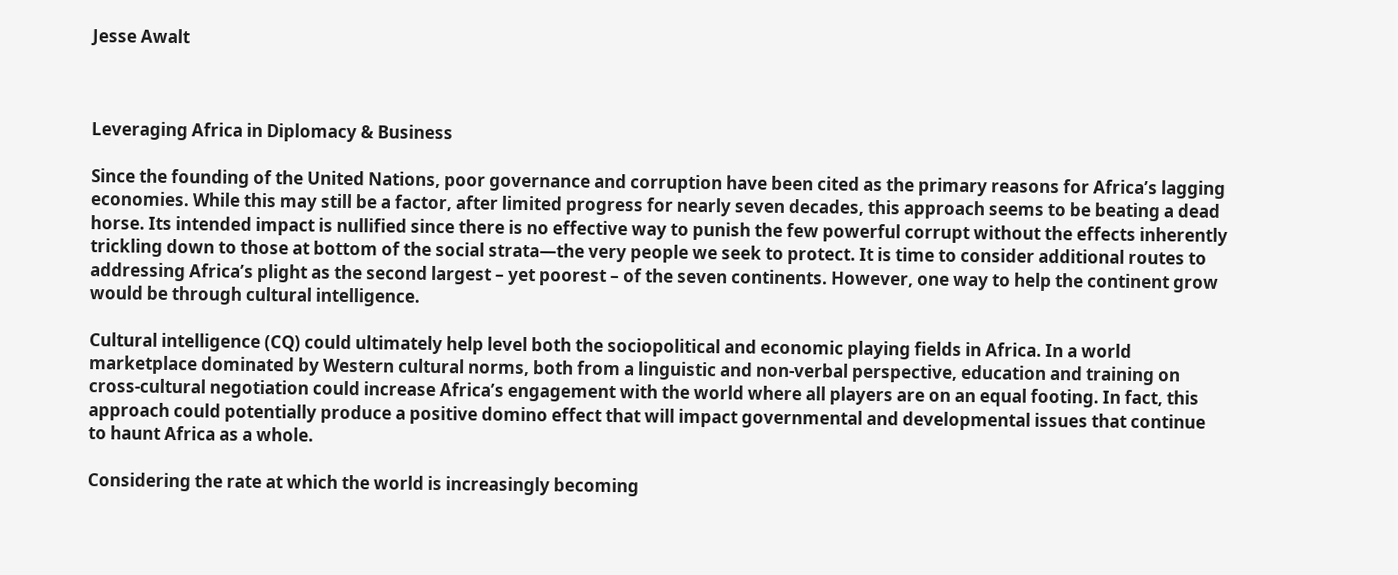Jesse Awalt



Leveraging Africa in Diplomacy & Business

Since the founding of the United Nations, poor governance and corruption have been cited as the primary reasons for Africa’s lagging economies. While this may still be a factor, after limited progress for nearly seven decades, this approach seems to be beating a dead horse. Its intended impact is nullified since there is no effective way to punish the few powerful corrupt without the effects inherently trickling down to those at bottom of the social strata—the very people we seek to protect. It is time to consider additional routes to addressing Africa’s plight as the second largest – yet poorest – of the seven continents. However, one way to help the continent grow would be through cultural intelligence.

Cultural intelligence (CQ) could ultimately help level both the sociopolitical and economic playing fields in Africa. In a world marketplace dominated by Western cultural norms, both from a linguistic and non-verbal perspective, education and training on cross-cultural negotiation could increase Africa’s engagement with the world where all players are on an equal footing. In fact, this approach could potentially produce a positive domino effect that will impact governmental and developmental issues that continue to haunt Africa as a whole.

Considering the rate at which the world is increasingly becoming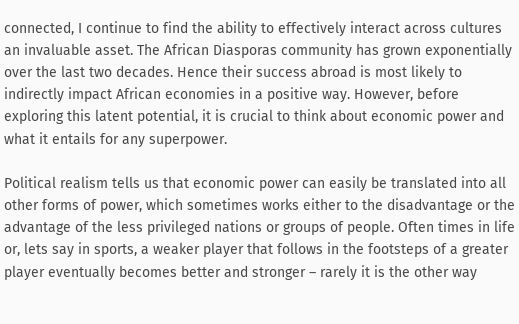connected, I continue to find the ability to effectively interact across cultures an invaluable asset. The African Diasporas community has grown exponentially over the last two decades. Hence their success abroad is most likely to indirectly impact African economies in a positive way. However, before exploring this latent potential, it is crucial to think about economic power and what it entails for any superpower.

Political realism tells us that economic power can easily be translated into all other forms of power, which sometimes works either to the disadvantage or the advantage of the less privileged nations or groups of people. Often times in life or, lets say in sports, a weaker player that follows in the footsteps of a greater player eventually becomes better and stronger – rarely it is the other way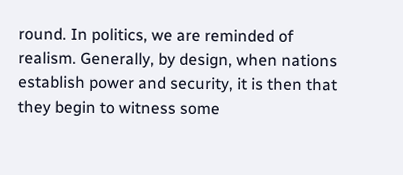round. In politics, we are reminded of realism. Generally, by design, when nations establish power and security, it is then that they begin to witness some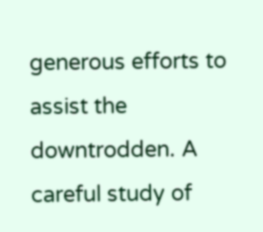generous efforts to assist the downtrodden. A careful study of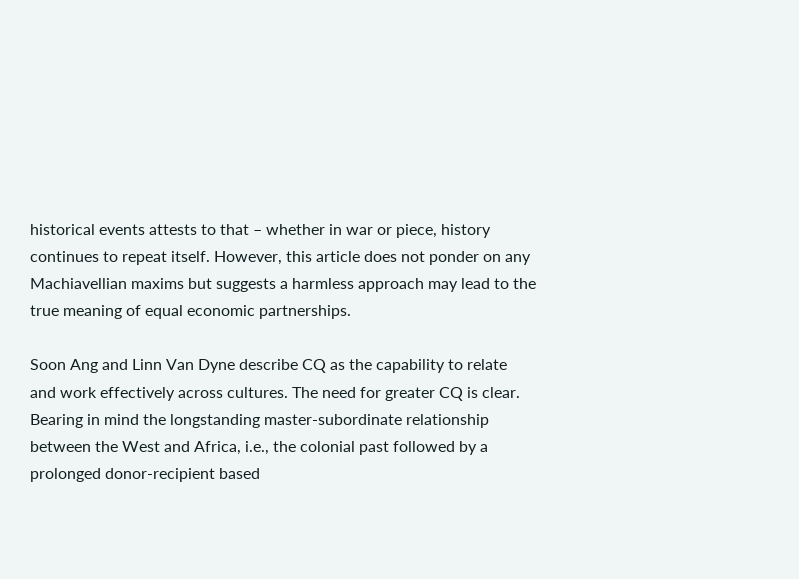historical events attests to that – whether in war or piece, history continues to repeat itself. However, this article does not ponder on any Machiavellian maxims but suggests a harmless approach may lead to the true meaning of equal economic partnerships.

Soon Ang and Linn Van Dyne describe CQ as the capability to relate and work effectively across cultures. The need for greater CQ is clear. Bearing in mind the longstanding master-subordinate relationship between the West and Africa, i.e., the colonial past followed by a prolonged donor-recipient based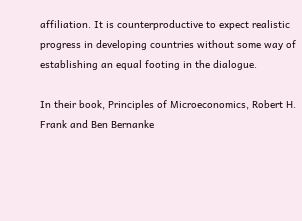affiliation. It is counterproductive to expect realistic progress in developing countries without some way of establishing an equal footing in the dialogue.

In their book, Principles of Microeconomics, Robert H. Frank and Ben Bernanke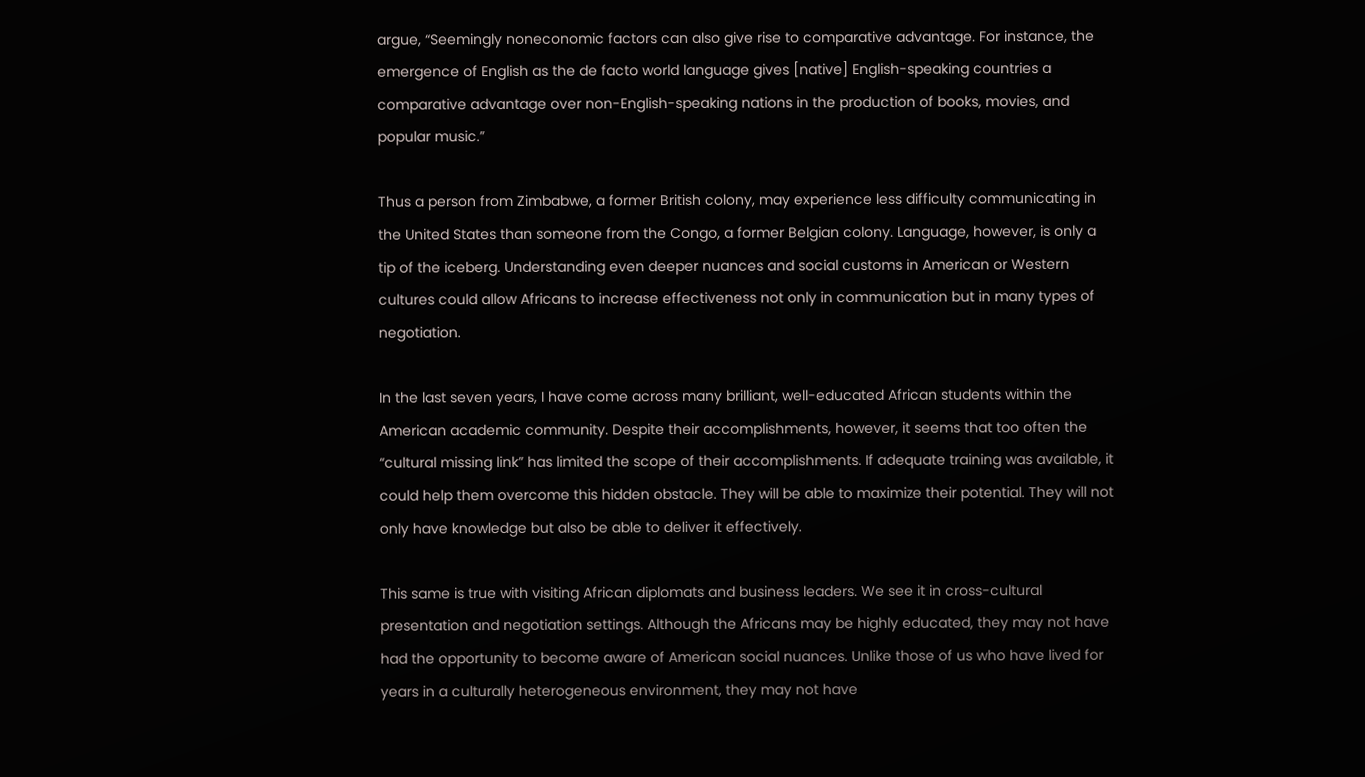argue, “Seemingly noneconomic factors can also give rise to comparative advantage. For instance, the emergence of English as the de facto world language gives [native] English-speaking countries a comparative advantage over non-English-speaking nations in the production of books, movies, and popular music.”

Thus a person from Zimbabwe, a former British colony, may experience less difficulty communicating in the United States than someone from the Congo, a former Belgian colony. Language, however, is only a tip of the iceberg. Understanding even deeper nuances and social customs in American or Western cultures could allow Africans to increase effectiveness not only in communication but in many types of negotiation.

In the last seven years, I have come across many brilliant, well-educated African students within the American academic community. Despite their accomplishments, however, it seems that too often the “cultural missing link” has limited the scope of their accomplishments. If adequate training was available, it could help them overcome this hidden obstacle. They will be able to maximize their potential. They will not only have knowledge but also be able to deliver it effectively.

This same is true with visiting African diplomats and business leaders. We see it in cross-cultural presentation and negotiation settings. Although the Africans may be highly educated, they may not have had the opportunity to become aware of American social nuances. Unlike those of us who have lived for years in a culturally heterogeneous environment, they may not have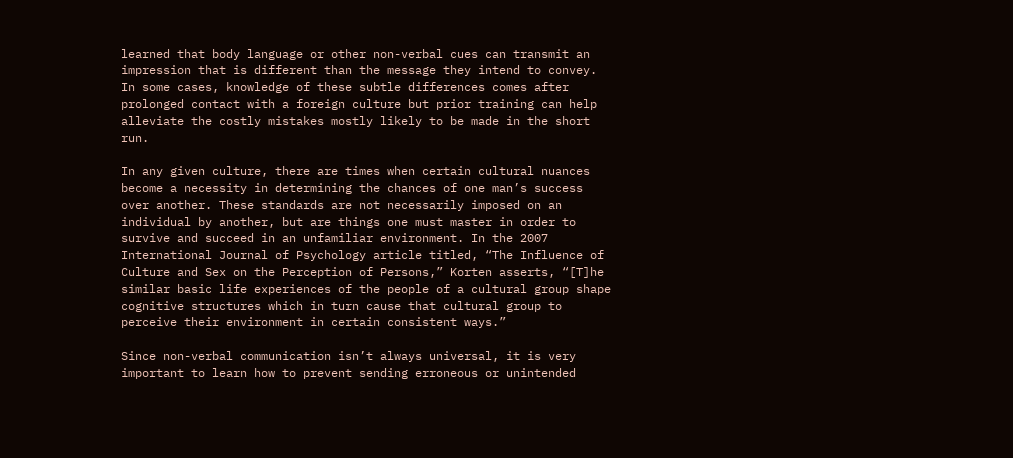learned that body language or other non-verbal cues can transmit an impression that is different than the message they intend to convey. In some cases, knowledge of these subtle differences comes after prolonged contact with a foreign culture but prior training can help alleviate the costly mistakes mostly likely to be made in the short run.

In any given culture, there are times when certain cultural nuances become a necessity in determining the chances of one man’s success over another. These standards are not necessarily imposed on an individual by another, but are things one must master in order to survive and succeed in an unfamiliar environment. In the 2007 International Journal of Psychology article titled, “The Influence of Culture and Sex on the Perception of Persons,” Korten asserts, “[T]he similar basic life experiences of the people of a cultural group shape cognitive structures which in turn cause that cultural group to perceive their environment in certain consistent ways.”

Since non-verbal communication isn’t always universal, it is very important to learn how to prevent sending erroneous or unintended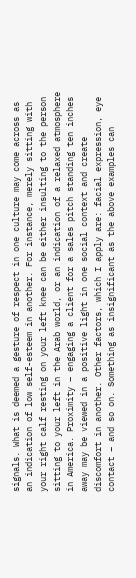signals. What is deemed a gesture of respect in one culture may come across as an indication of low self-esteem in another. For instance, merely sitting with your right calf resting on your left knee can be either insulting to the person sitting to your left in the Arab world, or an indication of a relaxed atmosphere in America. Proximity – engaging a client for a sales pitch standing ten inches away may be viewed in a positive light in one social context and create discomfort in another. Other factors, which I apply are: facial expression, eye contact – and so on. Something as insignificant as the above examples can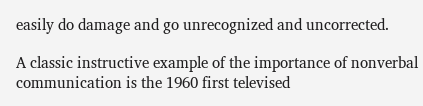easily do damage and go unrecognized and uncorrected.

A classic instructive example of the importance of nonverbal communication is the 1960 first televised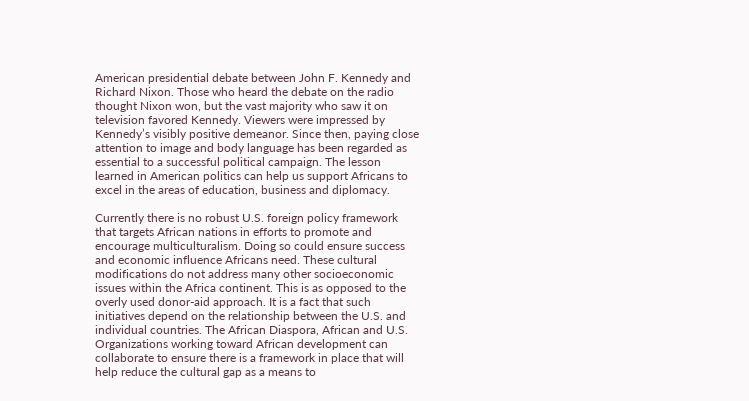American presidential debate between John F. Kennedy and Richard Nixon. Those who heard the debate on the radio thought Nixon won, but the vast majority who saw it on television favored Kennedy. Viewers were impressed by Kennedy’s visibly positive demeanor. Since then, paying close attention to image and body language has been regarded as essential to a successful political campaign. The lesson learned in American politics can help us support Africans to excel in the areas of education, business and diplomacy.

Currently there is no robust U.S. foreign policy framework that targets African nations in efforts to promote and encourage multiculturalism. Doing so could ensure success and economic influence Africans need. These cultural modifications do not address many other socioeconomic issues within the Africa continent. This is as opposed to the overly used donor-aid approach. It is a fact that such initiatives depend on the relationship between the U.S. and individual countries. The African Diaspora, African and U.S. Organizations working toward African development can collaborate to ensure there is a framework in place that will help reduce the cultural gap as a means to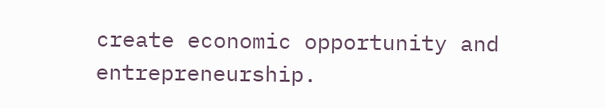create economic opportunity and entrepreneurship.